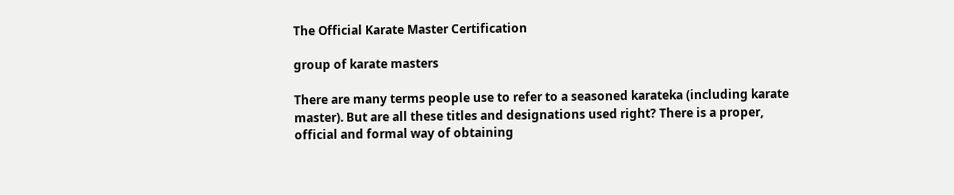The Official Karate Master Certification

group of karate masters

There are many terms people use to refer to a seasoned karateka (including karate master). But are all these titles and designations used right? There is a proper, official and formal way of obtaining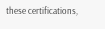these certifications,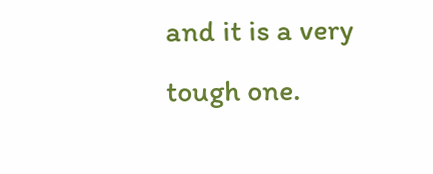and it is a very tough one.